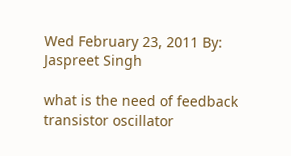Wed February 23, 2011 By: Jaspreet Singh

what is the need of feedback transistor oscillator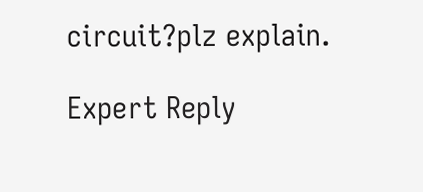circuit?plz explain.

Expert Reply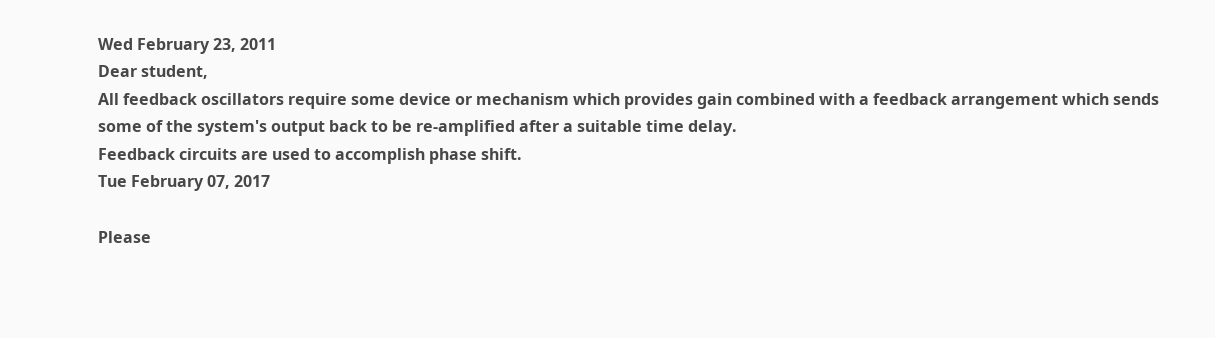Wed February 23, 2011
Dear student,
All feedback oscillators require some device or mechanism which provides gain combined with a feedback arrangement which sends some of the system's output back to be re-amplified after a suitable time delay.
Feedback circuits are used to accomplish phase shift.
Tue February 07, 2017

Please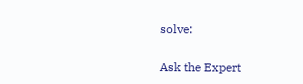solve:

Ask the Expert